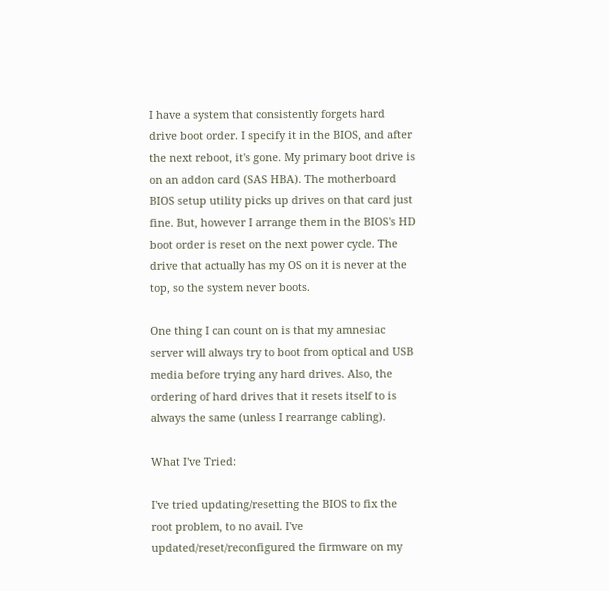I have a system that consistently forgets hard drive boot order. I specify it in the BIOS, and after the next reboot, it's gone. My primary boot drive is on an addon card (SAS HBA). The motherboard BIOS setup utility picks up drives on that card just fine. But, however I arrange them in the BIOS's HD boot order is reset on the next power cycle. The drive that actually has my OS on it is never at the top, so the system never boots.

One thing I can count on is that my amnesiac server will always try to boot from optical and USB media before trying any hard drives. Also, the ordering of hard drives that it resets itself to is always the same (unless I rearrange cabling).

What I've Tried:

I've tried updating/resetting the BIOS to fix the root problem, to no avail. I've updated/reset/reconfigured the firmware on my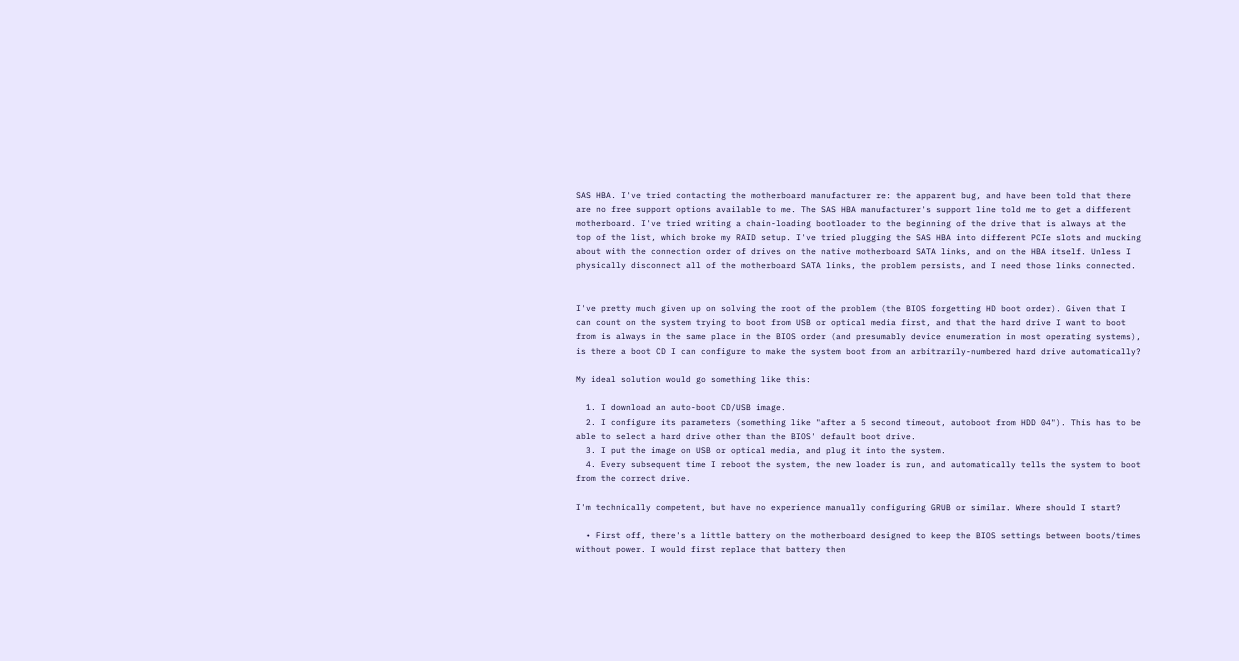SAS HBA. I've tried contacting the motherboard manufacturer re: the apparent bug, and have been told that there are no free support options available to me. The SAS HBA manufacturer's support line told me to get a different motherboard. I've tried writing a chain-loading bootloader to the beginning of the drive that is always at the top of the list, which broke my RAID setup. I've tried plugging the SAS HBA into different PCIe slots and mucking about with the connection order of drives on the native motherboard SATA links, and on the HBA itself. Unless I physically disconnect all of the motherboard SATA links, the problem persists, and I need those links connected.


I've pretty much given up on solving the root of the problem (the BIOS forgetting HD boot order). Given that I can count on the system trying to boot from USB or optical media first, and that the hard drive I want to boot from is always in the same place in the BIOS order (and presumably device enumeration in most operating systems), is there a boot CD I can configure to make the system boot from an arbitrarily-numbered hard drive automatically?

My ideal solution would go something like this:

  1. I download an auto-boot CD/USB image.
  2. I configure its parameters (something like "after a 5 second timeout, autoboot from HDD 04"). This has to be able to select a hard drive other than the BIOS' default boot drive.
  3. I put the image on USB or optical media, and plug it into the system.
  4. Every subsequent time I reboot the system, the new loader is run, and automatically tells the system to boot from the correct drive.

I'm technically competent, but have no experience manually configuring GRUB or similar. Where should I start?

  • First off, there's a little battery on the motherboard designed to keep the BIOS settings between boots/times without power. I would first replace that battery then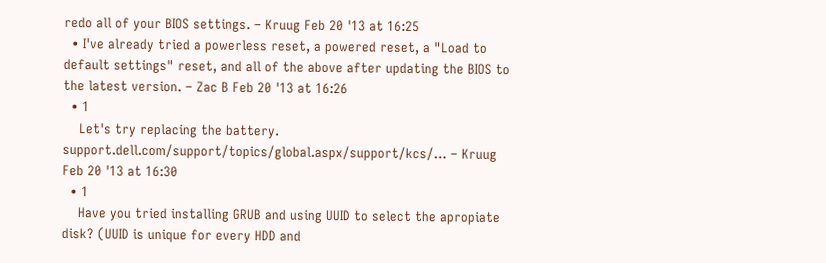redo all of your BIOS settings. – Kruug Feb 20 '13 at 16:25
  • I've already tried a powerless reset, a powered reset, a "Load to default settings" reset, and all of the above after updating the BIOS to the latest version. – Zac B Feb 20 '13 at 16:26
  • 1
    Let's try replacing the battery. support.dell.com/support/topics/global.aspx/support/kcs/… – Kruug Feb 20 '13 at 16:30
  • 1
    Have you tried installing GRUB and using UUID to select the apropiate disk? (UUID is unique for every HDD and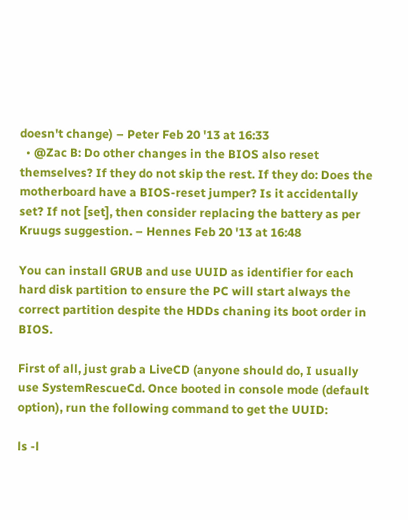doesn't change) – Peter Feb 20 '13 at 16:33
  • @Zac B: Do other changes in the BIOS also reset themselves? If they do not skip the rest. If they do: Does the motherboard have a BIOS-reset jumper? Is it accidentally set? If not [set], then consider replacing the battery as per Kruugs suggestion. – Hennes Feb 20 '13 at 16:48

You can install GRUB and use UUID as identifier for each hard disk partition to ensure the PC will start always the correct partition despite the HDDs chaning its boot order in BIOS.

First of all, just grab a LiveCD (anyone should do, I usually use SystemRescueCd. Once booted in console mode (default option), run the following command to get the UUID:

ls -l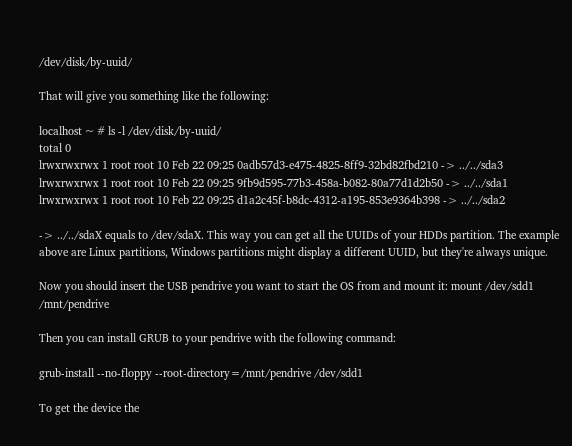/dev/disk/by-uuid/

That will give you something like the following:

localhost ~ # ls -l /dev/disk/by-uuid/
total 0
lrwxrwxrwx 1 root root 10 Feb 22 09:25 0adb57d3-e475-4825-8ff9-32bd82fbd210 -> ../../sda3
lrwxrwxrwx 1 root root 10 Feb 22 09:25 9fb9d595-77b3-458a-b082-80a77d1d2b50 -> ../../sda1
lrwxrwxrwx 1 root root 10 Feb 22 09:25 d1a2c45f-b8dc-4312-a195-853e9364b398 -> ../../sda2

-> ../../sdaX equals to /dev/sdaX. This way you can get all the UUIDs of your HDDs partition. The example above are Linux partitions, Windows partitions might display a different UUID, but they're always unique.

Now you should insert the USB pendrive you want to start the OS from and mount it: mount /dev/sdd1 /mnt/pendrive

Then you can install GRUB to your pendrive with the following command:

grub-install --no-floppy --root-directory=/mnt/pendrive /dev/sdd1

To get the device the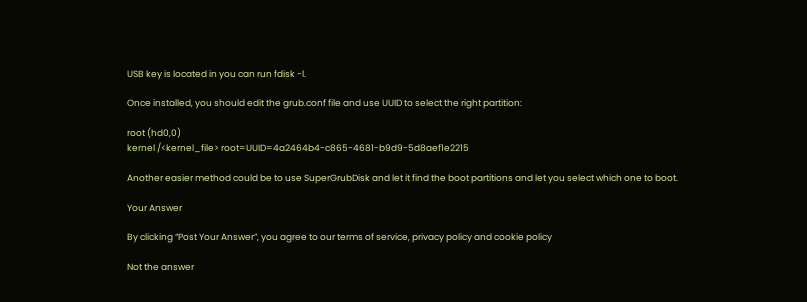USB key is located in you can run fdisk -l.

Once installed, you should edit the grub.conf file and use UUID to select the right partition:

root (hd0,0)
kernel /<kernel_file> root=UUID=4a2464b4-c865-4681-b9d9-5d8aef1e2215

Another easier method could be to use SuperGrubDisk and let it find the boot partitions and let you select which one to boot.

Your Answer

By clicking “Post Your Answer”, you agree to our terms of service, privacy policy and cookie policy

Not the answer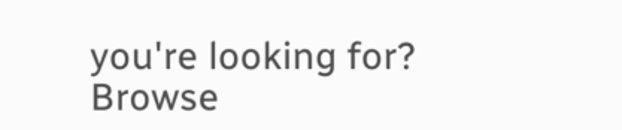you're looking for? Browse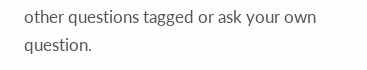other questions tagged or ask your own question.